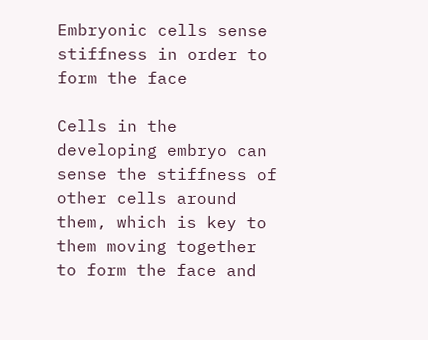Embryonic cells sense stiffness in order to form the face

Cells in the developing embryo can sense the stiffness of other cells around them, which is key to them moving together to form the face and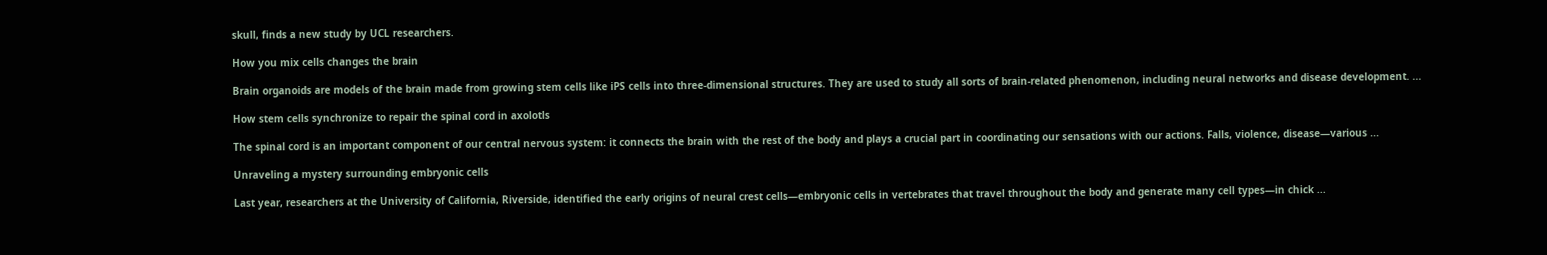skull, finds a new study by UCL researchers.

How you mix cells changes the brain

Brain organoids are models of the brain made from growing stem cells like iPS cells into three-dimensional structures. They are used to study all sorts of brain-related phenomenon, including neural networks and disease development. ...

How stem cells synchronize to repair the spinal cord in axolotls

The spinal cord is an important component of our central nervous system: it connects the brain with the rest of the body and plays a crucial part in coordinating our sensations with our actions. Falls, violence, disease—various ...

Unraveling a mystery surrounding embryonic cells

Last year, researchers at the University of California, Riverside, identified the early origins of neural crest cells—embryonic cells in vertebrates that travel throughout the body and generate many cell types—in chick ...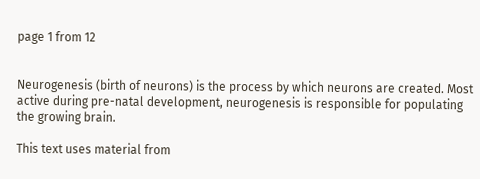page 1 from 12


Neurogenesis (birth of neurons) is the process by which neurons are created. Most active during pre-natal development, neurogenesis is responsible for populating the growing brain.

This text uses material from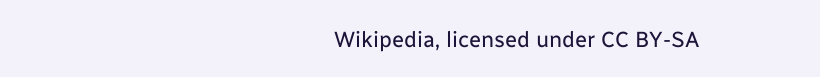Wikipedia, licensed under CC BY-SA